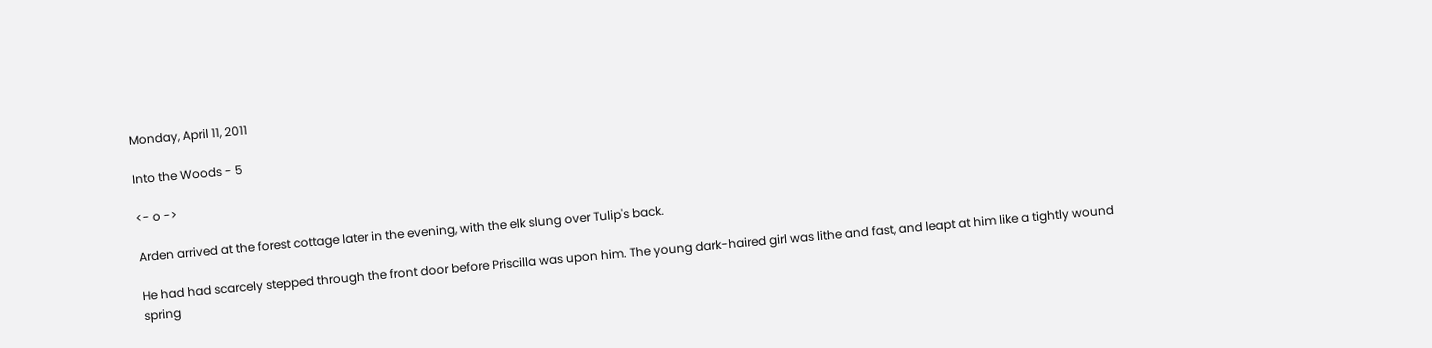Monday, April 11, 2011

Into the Woods - 5

<- o ->

Arden arrived at the forest cottage later in the evening, with the elk slung over Tulip's back.

He had had scarcely stepped through the front door before Priscilla was upon him. The young dark-haired girl was lithe and fast, and leapt at him like a tightly wound spring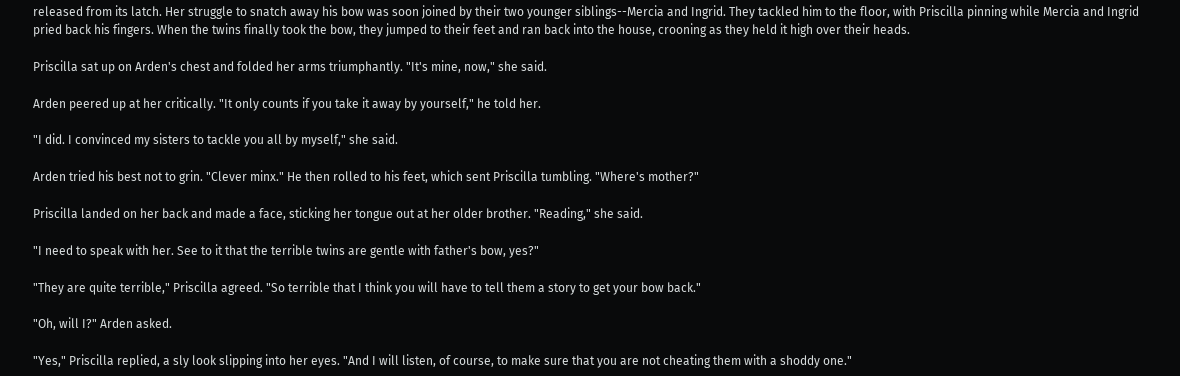released from its latch. Her struggle to snatch away his bow was soon joined by their two younger siblings--Mercia and Ingrid. They tackled him to the floor, with Priscilla pinning while Mercia and Ingrid pried back his fingers. When the twins finally took the bow, they jumped to their feet and ran back into the house, crooning as they held it high over their heads.

Priscilla sat up on Arden's chest and folded her arms triumphantly. "It's mine, now," she said.

Arden peered up at her critically. "It only counts if you take it away by yourself," he told her.

"I did. I convinced my sisters to tackle you all by myself," she said.

Arden tried his best not to grin. "Clever minx." He then rolled to his feet, which sent Priscilla tumbling. "Where's mother?"

Priscilla landed on her back and made a face, sticking her tongue out at her older brother. "Reading," she said.

"I need to speak with her. See to it that the terrible twins are gentle with father's bow, yes?"

"They are quite terrible," Priscilla agreed. "So terrible that I think you will have to tell them a story to get your bow back."

"Oh, will I?" Arden asked.

"Yes," Priscilla replied, a sly look slipping into her eyes. "And I will listen, of course, to make sure that you are not cheating them with a shoddy one."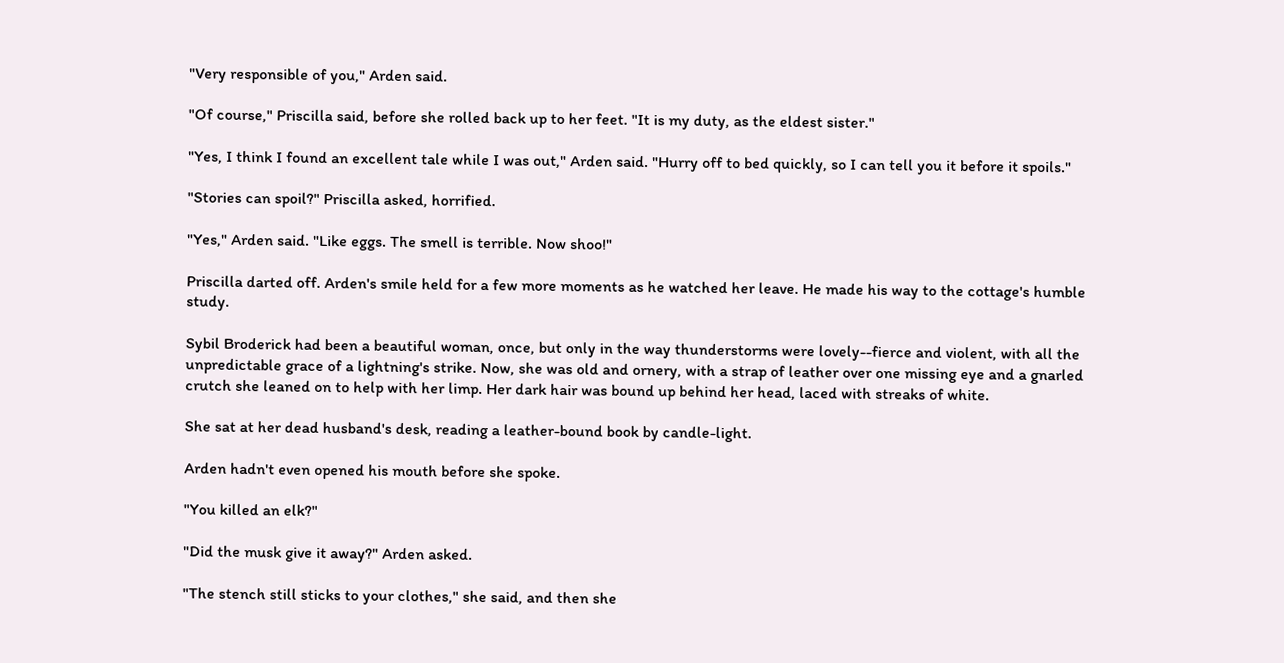"Very responsible of you," Arden said.

"Of course," Priscilla said, before she rolled back up to her feet. "It is my duty, as the eldest sister."

"Yes, I think I found an excellent tale while I was out," Arden said. "Hurry off to bed quickly, so I can tell you it before it spoils."

"Stories can spoil?" Priscilla asked, horrified.

"Yes," Arden said. "Like eggs. The smell is terrible. Now shoo!"

Priscilla darted off. Arden's smile held for a few more moments as he watched her leave. He made his way to the cottage's humble study.

Sybil Broderick had been a beautiful woman, once, but only in the way thunderstorms were lovely--fierce and violent, with all the unpredictable grace of a lightning's strike. Now, she was old and ornery, with a strap of leather over one missing eye and a gnarled crutch she leaned on to help with her limp. Her dark hair was bound up behind her head, laced with streaks of white.

She sat at her dead husband's desk, reading a leather-bound book by candle-light.

Arden hadn't even opened his mouth before she spoke.

"You killed an elk?"

"Did the musk give it away?" Arden asked.

"The stench still sticks to your clothes," she said, and then she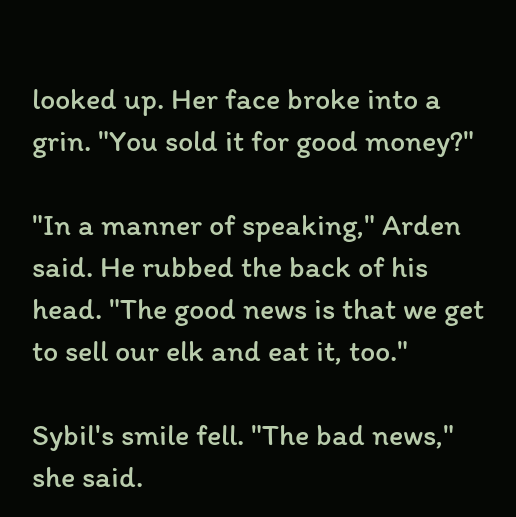looked up. Her face broke into a grin. "You sold it for good money?"

"In a manner of speaking," Arden said. He rubbed the back of his head. "The good news is that we get to sell our elk and eat it, too."

Sybil's smile fell. "The bad news," she said.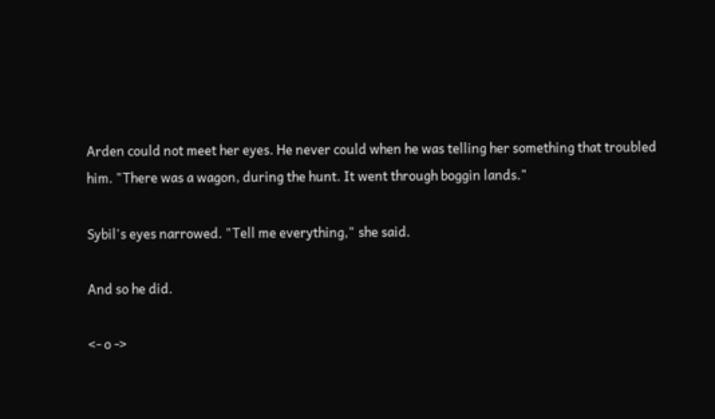Arden could not meet her eyes. He never could when he was telling her something that troubled him. "There was a wagon, during the hunt. It went through boggin lands."

Sybil's eyes narrowed. "Tell me everything," she said.

And so he did.

<- o ->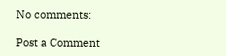No comments:

Post a Comment